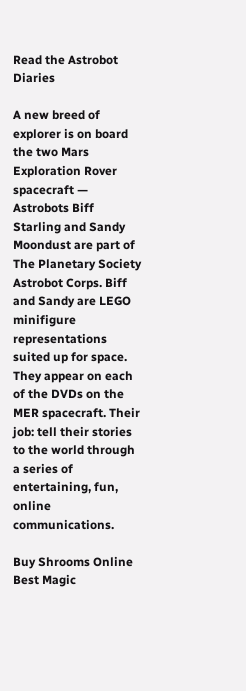Read the Astrobot Diaries

A new breed of explorer is on board the two Mars Exploration Rover spacecraft — Astrobots Biff Starling and Sandy Moondust are part of The Planetary Society Astrobot Corps. Biff and Sandy are LEGO minifigure representations suited up for space. They appear on each of the DVDs on the MER spacecraft. Their job: tell their stories to the world through a series of entertaining, fun, online communications.

Buy Shrooms Online Best Magic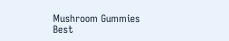Mushroom Gummies
Best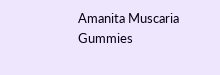Amanita Muscaria Gummies